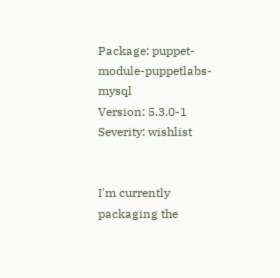Package: puppet-module-puppetlabs-mysql
Version: 5.3.0-1
Severity: wishlist


I'm currently packaging the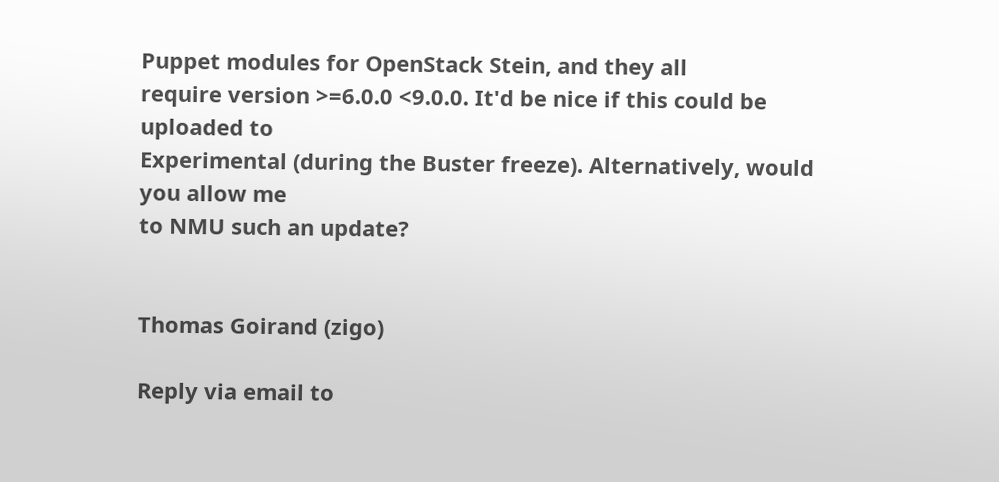Puppet modules for OpenStack Stein, and they all
require version >=6.0.0 <9.0.0. It'd be nice if this could be uploaded to
Experimental (during the Buster freeze). Alternatively, would you allow me
to NMU such an update?


Thomas Goirand (zigo)

Reply via email to